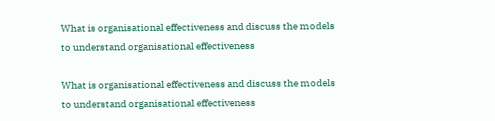What is organisational effectiveness and discuss the models to understand organisational effectiveness

What is organisational effectiveness and discuss the models to understand organisational effectiveness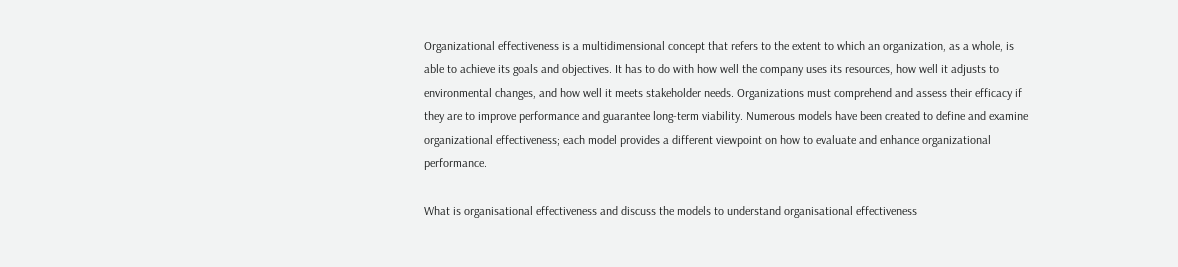Organizational effectiveness is a multidimensional concept that refers to the extent to which an organization, as a whole, is able to achieve its goals and objectives. It has to do with how well the company uses its resources, how well it adjusts to environmental changes, and how well it meets stakeholder needs. Organizations must comprehend and assess their efficacy if they are to improve performance and guarantee long-term viability. Numerous models have been created to define and examine organizational effectiveness; each model provides a different viewpoint on how to evaluate and enhance organizational performance.

What is organisational effectiveness and discuss the models to understand organisational effectiveness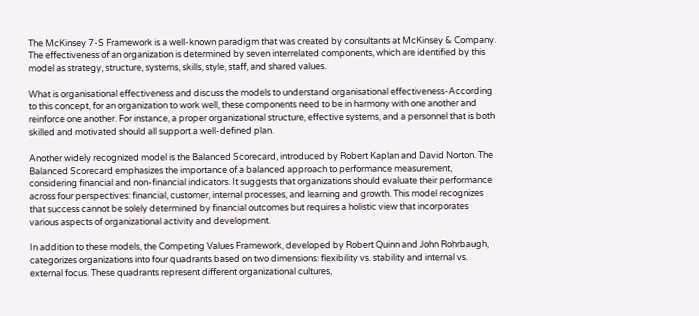The McKinsey 7-S Framework is a well-known paradigm that was created by consultants at McKinsey & Company. The effectiveness of an organization is determined by seven interrelated components, which are identified by this model as strategy, structure, systems, skills, style, staff, and shared values.

What is organisational effectiveness and discuss the models to understand organisational effectiveness-According to this concept, for an organization to work well, these components need to be in harmony with one another and reinforce one another. For instance, a proper organizational structure, effective systems, and a personnel that is both skilled and motivated should all support a well-defined plan.

Another widely recognized model is the Balanced Scorecard, introduced by Robert Kaplan and David Norton. The Balanced Scorecard emphasizes the importance of a balanced approach to performance measurement, considering financial and non-financial indicators. It suggests that organizations should evaluate their performance across four perspectives: financial, customer, internal processes, and learning and growth. This model recognizes that success cannot be solely determined by financial outcomes but requires a holistic view that incorporates various aspects of organizational activity and development.

In addition to these models, the Competing Values Framework, developed by Robert Quinn and John Rohrbaugh, categorizes organizations into four quadrants based on two dimensions: flexibility vs. stability and internal vs. external focus. These quadrants represent different organizational cultures,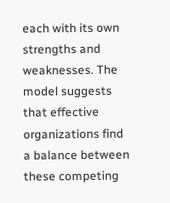each with its own strengths and weaknesses. The model suggests that effective organizations find a balance between these competing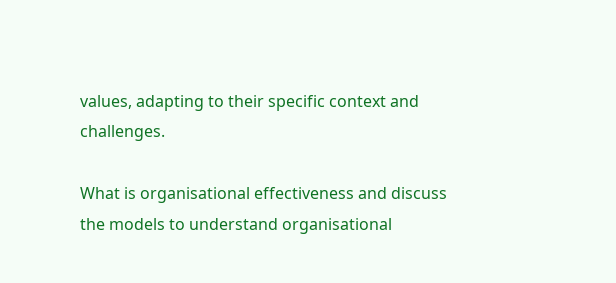values, adapting to their specific context and challenges.

What is organisational effectiveness and discuss the models to understand organisational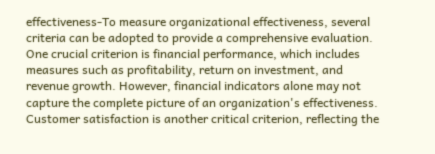effectiveness-To measure organizational effectiveness, several criteria can be adopted to provide a comprehensive evaluation. One crucial criterion is financial performance, which includes measures such as profitability, return on investment, and revenue growth. However, financial indicators alone may not capture the complete picture of an organization's effectiveness. Customer satisfaction is another critical criterion, reflecting the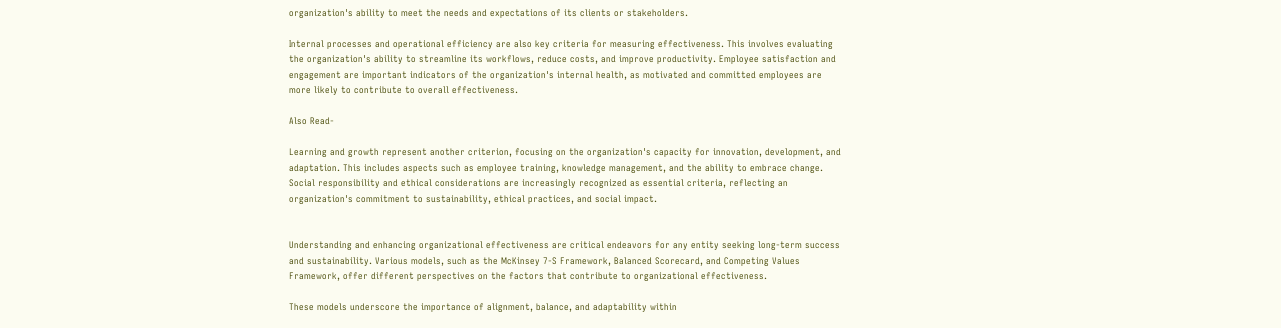organization's ability to meet the needs and expectations of its clients or stakeholders.

Internal processes and operational efficiency are also key criteria for measuring effectiveness. This involves evaluating the organization's ability to streamline its workflows, reduce costs, and improve productivity. Employee satisfaction and engagement are important indicators of the organization's internal health, as motivated and committed employees are more likely to contribute to overall effectiveness.

Also Read-

Learning and growth represent another criterion, focusing on the organization's capacity for innovation, development, and adaptation. This includes aspects such as employee training, knowledge management, and the ability to embrace change. Social responsibility and ethical considerations are increasingly recognized as essential criteria, reflecting an organization's commitment to sustainability, ethical practices, and social impact.


Understanding and enhancing organizational effectiveness are critical endeavors for any entity seeking long-term success and sustainability. Various models, such as the McKinsey 7-S Framework, Balanced Scorecard, and Competing Values Framework, offer different perspectives on the factors that contribute to organizational effectiveness.

These models underscore the importance of alignment, balance, and adaptability within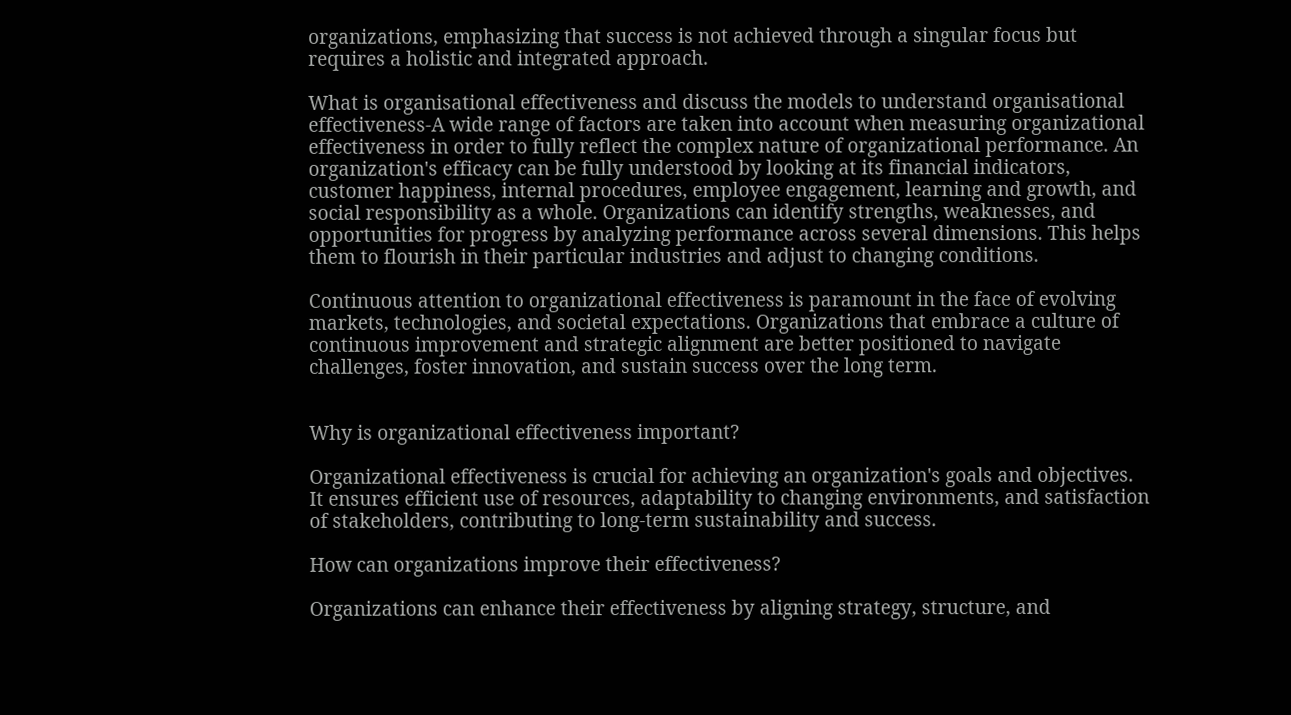organizations, emphasizing that success is not achieved through a singular focus but requires a holistic and integrated approach.

What is organisational effectiveness and discuss the models to understand organisational effectiveness-A wide range of factors are taken into account when measuring organizational effectiveness in order to fully reflect the complex nature of organizational performance. An organization's efficacy can be fully understood by looking at its financial indicators, customer happiness, internal procedures, employee engagement, learning and growth, and social responsibility as a whole. Organizations can identify strengths, weaknesses, and opportunities for progress by analyzing performance across several dimensions. This helps them to flourish in their particular industries and adjust to changing conditions.

Continuous attention to organizational effectiveness is paramount in the face of evolving markets, technologies, and societal expectations. Organizations that embrace a culture of continuous improvement and strategic alignment are better positioned to navigate challenges, foster innovation, and sustain success over the long term.


Why is organizational effectiveness important?

Organizational effectiveness is crucial for achieving an organization's goals and objectives. It ensures efficient use of resources, adaptability to changing environments, and satisfaction of stakeholders, contributing to long-term sustainability and success.

How can organizations improve their effectiveness?

Organizations can enhance their effectiveness by aligning strategy, structure, and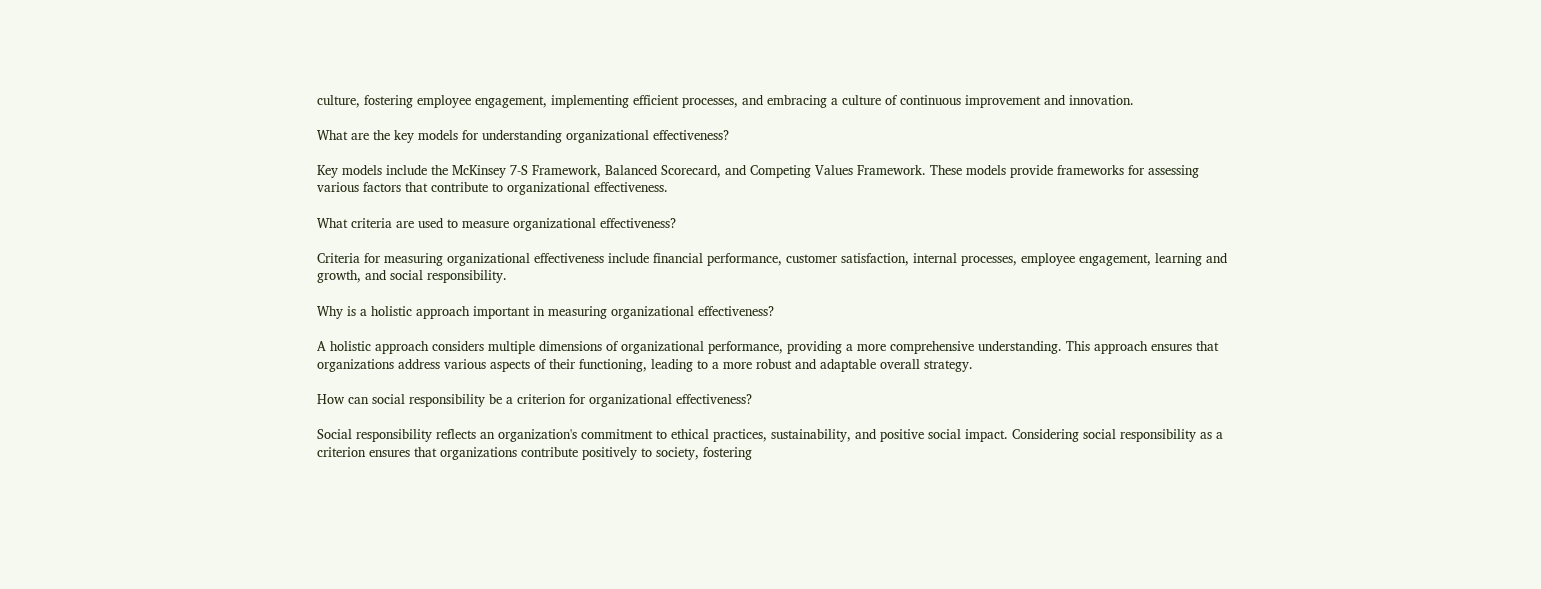culture, fostering employee engagement, implementing efficient processes, and embracing a culture of continuous improvement and innovation.

What are the key models for understanding organizational effectiveness?

Key models include the McKinsey 7-S Framework, Balanced Scorecard, and Competing Values Framework. These models provide frameworks for assessing various factors that contribute to organizational effectiveness.

What criteria are used to measure organizational effectiveness?

Criteria for measuring organizational effectiveness include financial performance, customer satisfaction, internal processes, employee engagement, learning and growth, and social responsibility.

Why is a holistic approach important in measuring organizational effectiveness?

A holistic approach considers multiple dimensions of organizational performance, providing a more comprehensive understanding. This approach ensures that organizations address various aspects of their functioning, leading to a more robust and adaptable overall strategy.

How can social responsibility be a criterion for organizational effectiveness?

Social responsibility reflects an organization's commitment to ethical practices, sustainability, and positive social impact. Considering social responsibility as a criterion ensures that organizations contribute positively to society, fostering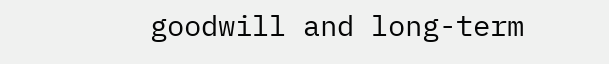goodwill and long-term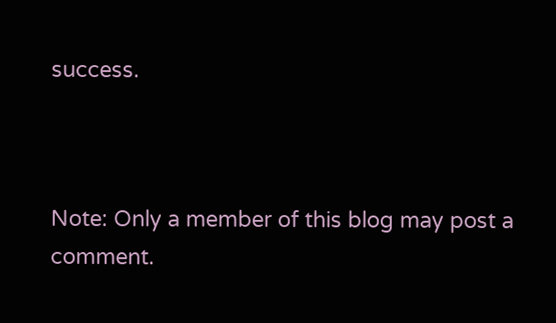success.



Note: Only a member of this blog may post a comment.